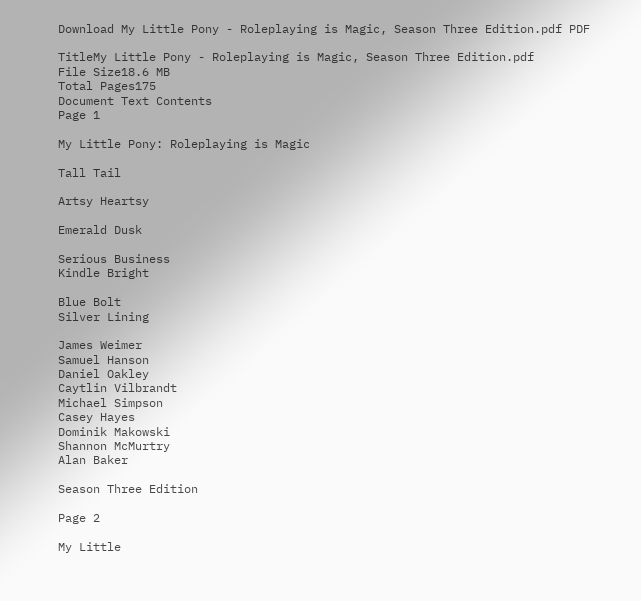Download My Little Pony - Roleplaying is Magic, Season Three Edition.pdf PDF

TitleMy Little Pony - Roleplaying is Magic, Season Three Edition.pdf
File Size18.6 MB
Total Pages175
Document Text Contents
Page 1

My Little Pony: Roleplaying is Magic

Tall Tail

Artsy Heartsy

Emerald Dusk

Serious Business
Kindle Bright

Blue Bolt
Silver Lining

James Weimer
Samuel Hanson
Daniel Oakley
Caytlin Vilbrandt
Michael Simpson
Casey Hayes
Dominik Makowski
Shannon McMurtry
Alan Baker

Season Three Edition

Page 2

My Little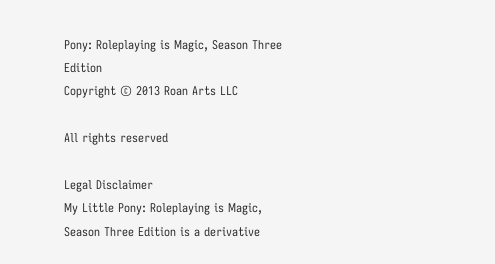Pony: Roleplaying is Magic, Season Three Edition
Copyright © 2013 Roan Arts LLC

All rights reserved

Legal Disclaimer
My Little Pony: Roleplaying is Magic, Season Three Edition is a derivative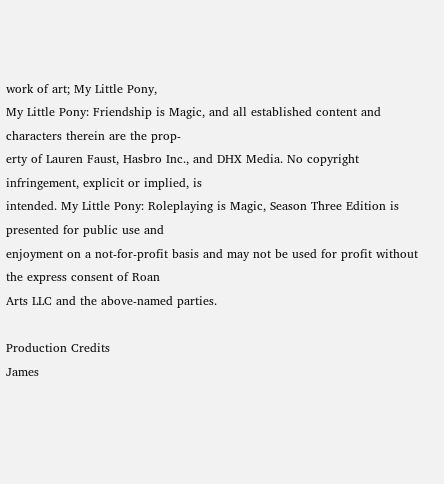work of art; My Little Pony,
My Little Pony: Friendship is Magic, and all established content and characters therein are the prop-
erty of Lauren Faust, Hasbro Inc., and DHX Media. No copyright infringement, explicit or implied, is
intended. My Little Pony: Roleplaying is Magic, Season Three Edition is presented for public use and
enjoyment on a not-for-profit basis and may not be used for profit without the express consent of Roan
Arts LLC and the above-named parties.

Production Credits
James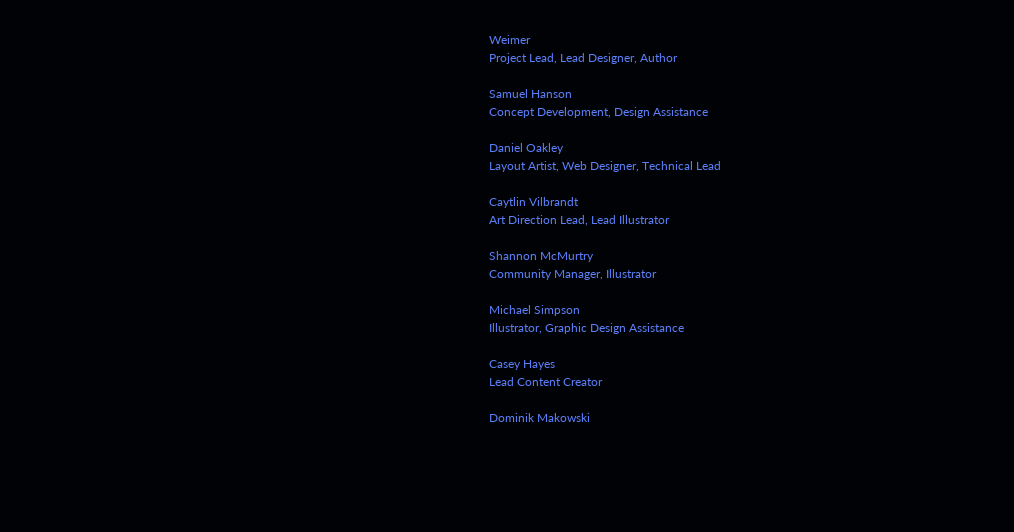Weimer
Project Lead, Lead Designer, Author

Samuel Hanson
Concept Development, Design Assistance

Daniel Oakley
Layout Artist, Web Designer, Technical Lead

Caytlin Vilbrandt
Art Direction Lead, Lead Illustrator

Shannon McMurtry
Community Manager, Illustrator

Michael Simpson
Illustrator, Graphic Design Assistance

Casey Hayes
Lead Content Creator

Dominik Makowski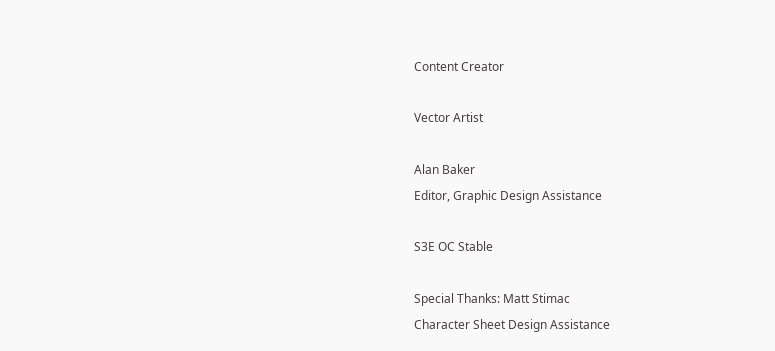Content Creator

Vector Artist

Alan Baker
Editor, Graphic Design Assistance

S3E OC Stable

Special Thanks: Matt Stimac
Character Sheet Design Assistance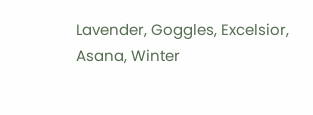Lavender, Goggles, Excelsior, Asana, Winter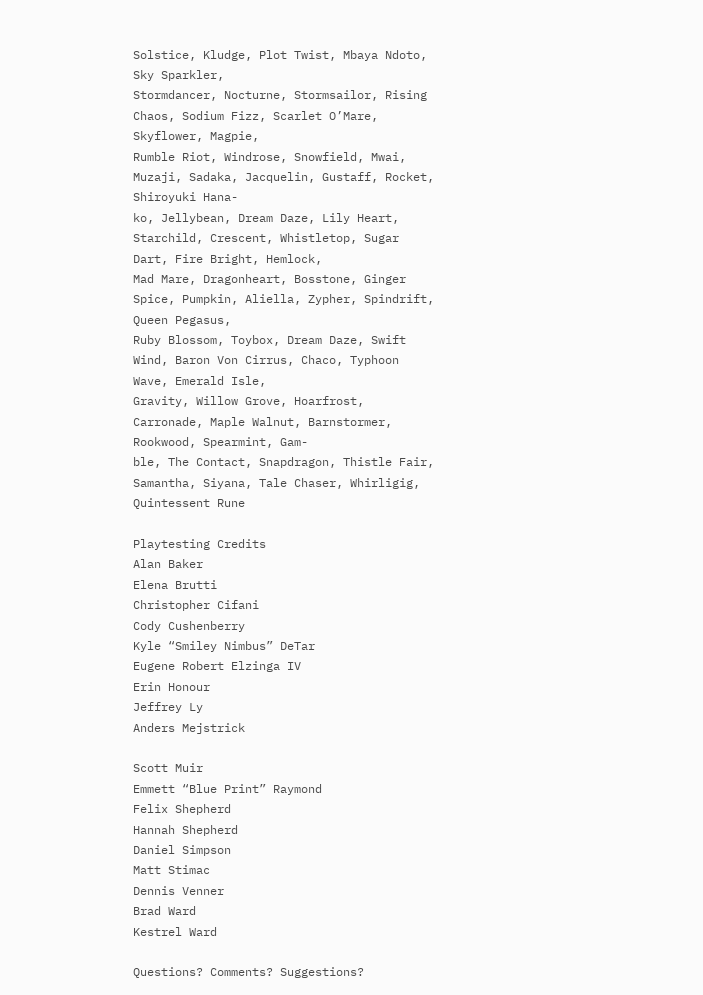Solstice, Kludge, Plot Twist, Mbaya Ndoto, Sky Sparkler,
Stormdancer, Nocturne, Stormsailor, Rising Chaos, Sodium Fizz, Scarlet O’Mare, Skyflower, Magpie,
Rumble Riot, Windrose, Snowfield, Mwai, Muzaji, Sadaka, Jacquelin, Gustaff, Rocket, Shiroyuki Hana-
ko, Jellybean, Dream Daze, Lily Heart, Starchild, Crescent, Whistletop, Sugar Dart, Fire Bright, Hemlock,
Mad Mare, Dragonheart, Bosstone, Ginger Spice, Pumpkin, Aliella, Zypher, Spindrift, Queen Pegasus,
Ruby Blossom, Toybox, Dream Daze, Swift Wind, Baron Von Cirrus, Chaco, Typhoon Wave, Emerald Isle,
Gravity, Willow Grove, Hoarfrost, Carronade, Maple Walnut, Barnstormer, Rookwood, Spearmint, Gam-
ble, The Contact, Snapdragon, Thistle Fair, Samantha, Siyana, Tale Chaser, Whirligig, Quintessent Rune

Playtesting Credits
Alan Baker
Elena Brutti
Christopher Cifani
Cody Cushenberry
Kyle “Smiley Nimbus” DeTar
Eugene Robert Elzinga IV
Erin Honour
Jeffrey Ly
Anders Mejstrick

Scott Muir
Emmett “Blue Print” Raymond
Felix Shepherd
Hannah Shepherd
Daniel Simpson
Matt Stimac
Dennis Venner
Brad Ward
Kestrel Ward

Questions? Comments? Suggestions?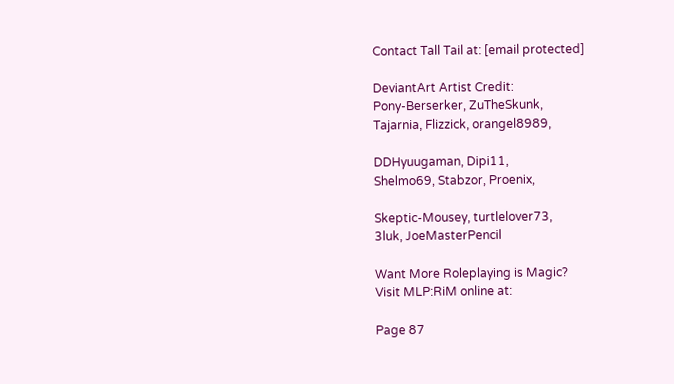Contact Tall Tail at: [email protected]

DeviantArt Artist Credit:
Pony-Berserker, ZuTheSkunk,
Tajarnia, Flizzick, orangel8989,

DDHyuugaman, Dipi11,
Shelmo69, Stabzor, Proenix,

Skeptic-Mousey, turtlelover73,
3luk, JoeMasterPencil

Want More Roleplaying is Magic?
Visit MLP:RiM online at:

Page 87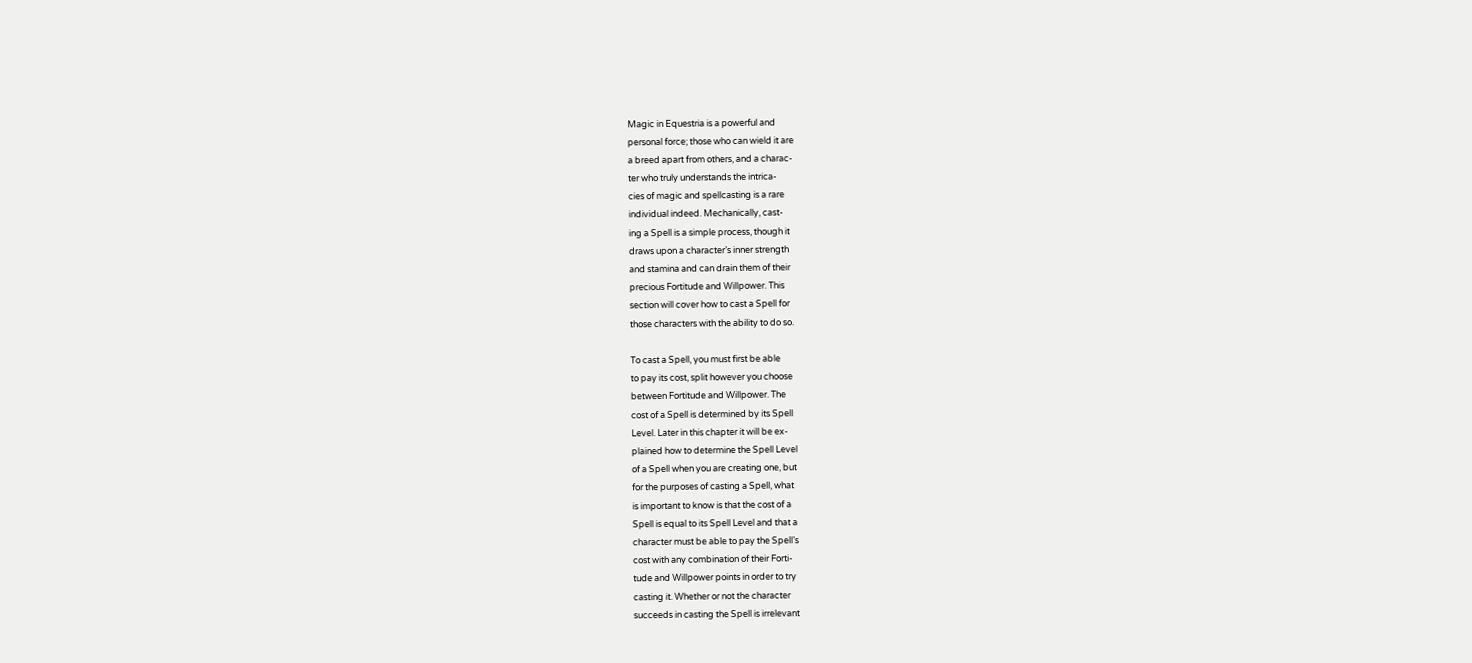Magic in Equestria is a powerful and
personal force; those who can wield it are
a breed apart from others, and a charac-
ter who truly understands the intrica-
cies of magic and spellcasting is a rare
individual indeed. Mechanically, cast-
ing a Spell is a simple process, though it
draws upon a character’s inner strength
and stamina and can drain them of their
precious Fortitude and Willpower. This
section will cover how to cast a Spell for
those characters with the ability to do so.

To cast a Spell, you must first be able
to pay its cost, split however you choose
between Fortitude and Willpower. The
cost of a Spell is determined by its Spell
Level. Later in this chapter it will be ex-
plained how to determine the Spell Level
of a Spell when you are creating one, but
for the purposes of casting a Spell, what
is important to know is that the cost of a
Spell is equal to its Spell Level and that a
character must be able to pay the Spell’s
cost with any combination of their Forti-
tude and Willpower points in order to try
casting it. Whether or not the character
succeeds in casting the Spell is irrelevant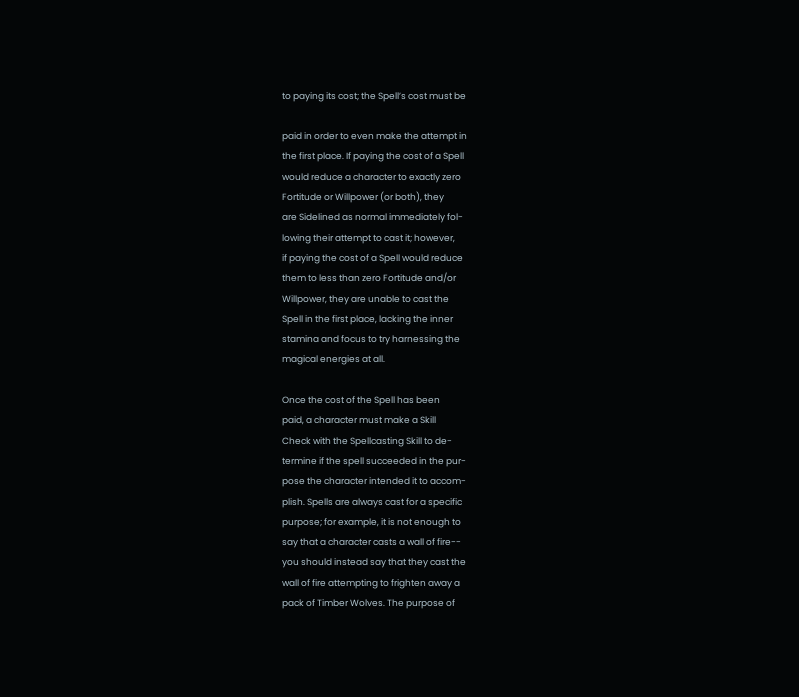to paying its cost; the Spell’s cost must be

paid in order to even make the attempt in
the first place. If paying the cost of a Spell
would reduce a character to exactly zero
Fortitude or Willpower (or both), they
are Sidelined as normal immediately fol-
lowing their attempt to cast it; however,
if paying the cost of a Spell would reduce
them to less than zero Fortitude and/or
Willpower, they are unable to cast the
Spell in the first place, lacking the inner
stamina and focus to try harnessing the
magical energies at all.

Once the cost of the Spell has been
paid, a character must make a Skill
Check with the Spellcasting Skill to de-
termine if the spell succeeded in the pur-
pose the character intended it to accom-
plish. Spells are always cast for a specific
purpose; for example, it is not enough to
say that a character casts a wall of fire--
you should instead say that they cast the
wall of fire attempting to frighten away a
pack of Timber Wolves. The purpose of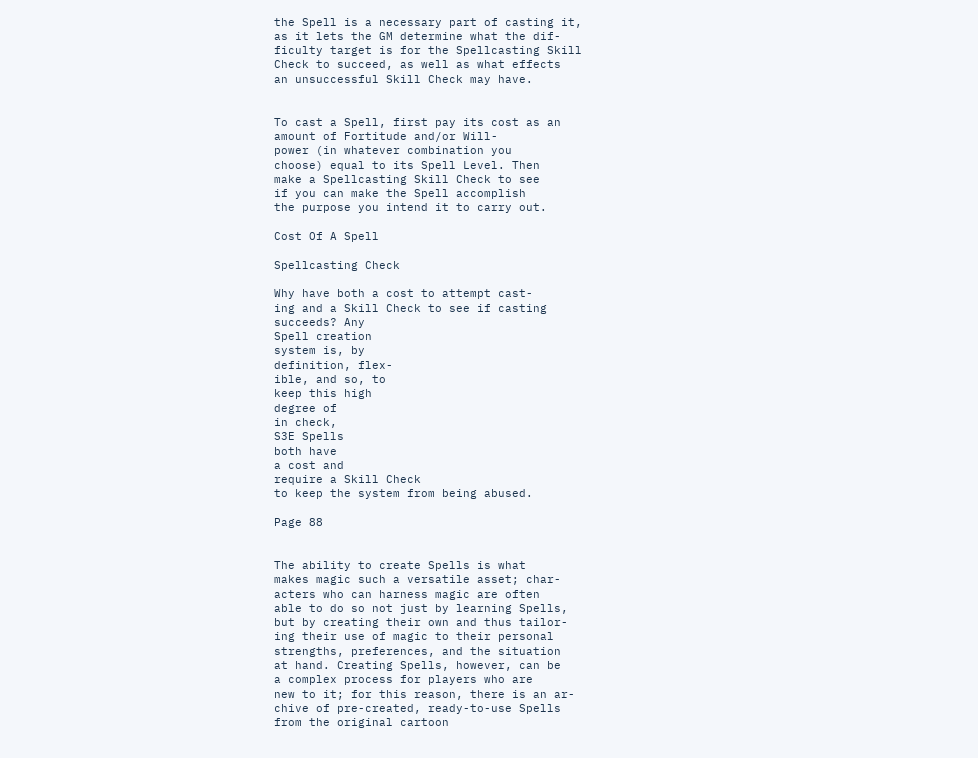the Spell is a necessary part of casting it,
as it lets the GM determine what the dif-
ficulty target is for the Spellcasting Skill
Check to succeed, as well as what effects
an unsuccessful Skill Check may have.


To cast a Spell, first pay its cost as an
amount of Fortitude and/or Will-
power (in whatever combination you
choose) equal to its Spell Level. Then
make a Spellcasting Skill Check to see
if you can make the Spell accomplish
the purpose you intend it to carry out.

Cost Of A Spell

Spellcasting Check

Why have both a cost to attempt cast-
ing and a Skill Check to see if casting
succeeds? Any
Spell creation
system is, by
definition, flex-
ible, and so, to
keep this high
degree of
in check,
S3E Spells
both have
a cost and
require a Skill Check
to keep the system from being abused.

Page 88


The ability to create Spells is what
makes magic such a versatile asset; char-
acters who can harness magic are often
able to do so not just by learning Spells,
but by creating their own and thus tailor-
ing their use of magic to their personal
strengths, preferences, and the situation
at hand. Creating Spells, however, can be
a complex process for players who are
new to it; for this reason, there is an ar-
chive of pre-created, ready-to-use Spells
from the original cartoon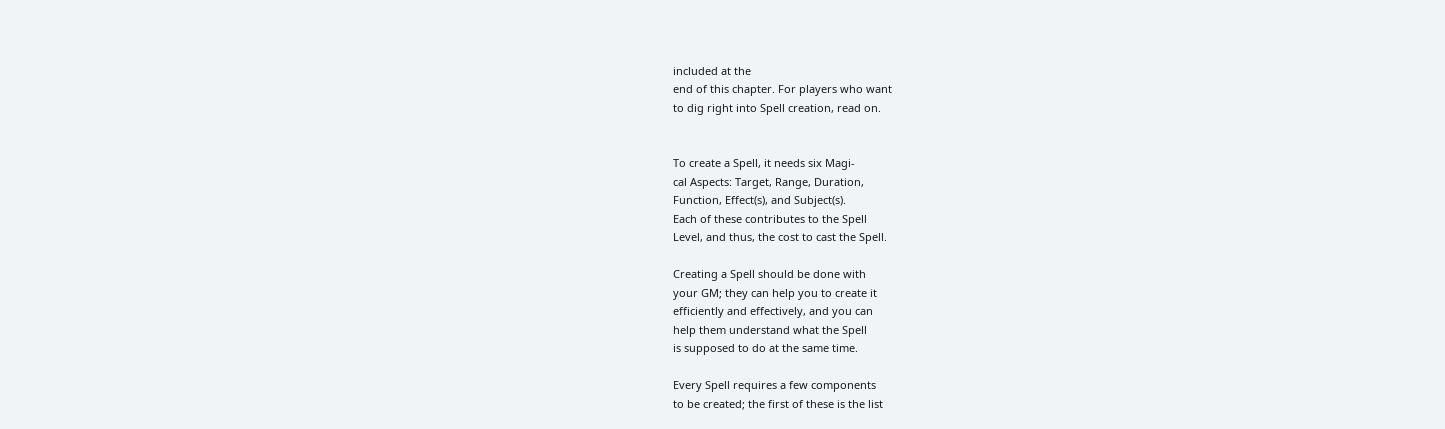included at the
end of this chapter. For players who want
to dig right into Spell creation, read on.


To create a Spell, it needs six Magi-
cal Aspects: Target, Range, Duration,
Function, Effect(s), and Subject(s).
Each of these contributes to the Spell
Level, and thus, the cost to cast the Spell.

Creating a Spell should be done with
your GM; they can help you to create it
efficiently and effectively, and you can
help them understand what the Spell
is supposed to do at the same time.

Every Spell requires a few components
to be created; the first of these is the list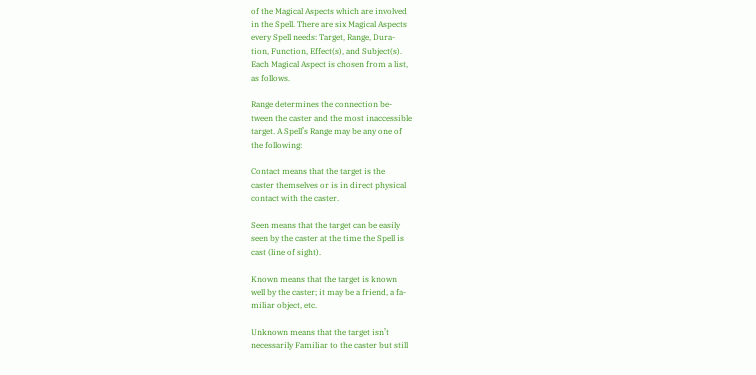of the Magical Aspects which are involved
in the Spell. There are six Magical Aspects
every Spell needs: Target, Range, Dura-
tion, Function, Effect(s), and Subject(s).
Each Magical Aspect is chosen from a list,
as follows.

Range determines the connection be-
tween the caster and the most inaccessible
target. A Spell’s Range may be any one of
the following:

Contact means that the target is the
caster themselves or is in direct physical
contact with the caster.

Seen means that the target can be easily
seen by the caster at the time the Spell is
cast (line of sight).

Known means that the target is known
well by the caster; it may be a friend, a fa-
miliar object, etc.

Unknown means that the target isn’t
necessarily Familiar to the caster but still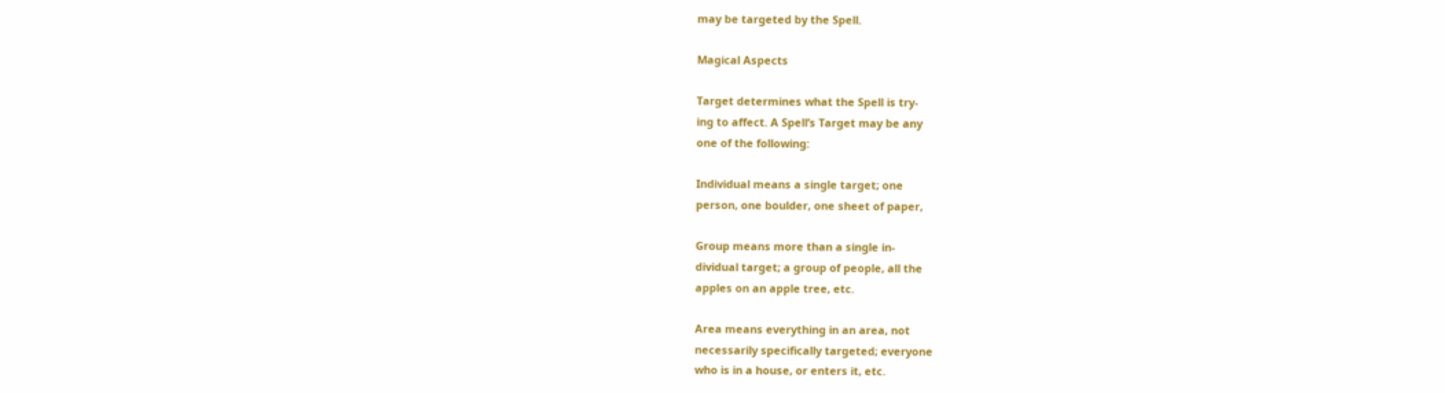may be targeted by the Spell.

Magical Aspects

Target determines what the Spell is try-
ing to affect. A Spell’s Target may be any
one of the following:

Individual means a single target; one
person, one boulder, one sheet of paper,

Group means more than a single in-
dividual target; a group of people, all the
apples on an apple tree, etc.

Area means everything in an area, not
necessarily specifically targeted; everyone
who is in a house, or enters it, etc.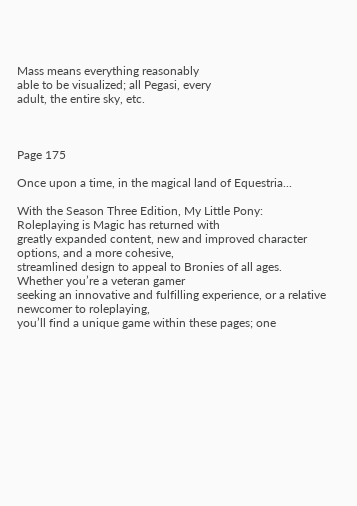Mass means everything reasonably
able to be visualized; all Pegasi, every
adult, the entire sky, etc.



Page 175

Once upon a time, in the magical land of Equestria...

With the Season Three Edition, My Little Pony: Roleplaying is Magic has returned with
greatly expanded content, new and improved character options, and a more cohesive,
streamlined design to appeal to Bronies of all ages. Whether you’re a veteran gamer
seeking an innovative and fulfilling experience, or a relative newcomer to roleplaying,
you’ll find a unique game within these pages; one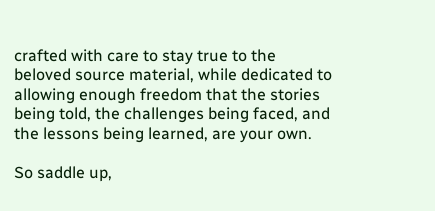crafted with care to stay true to the
beloved source material, while dedicated to allowing enough freedom that the stories
being told, the challenges being faced, and the lessons being learned, are your own.

So saddle up,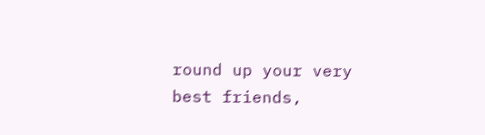round up your very best friends,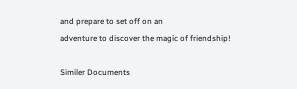and prepare to set off on an
adventure to discover the magic of friendship!

Similer Documents